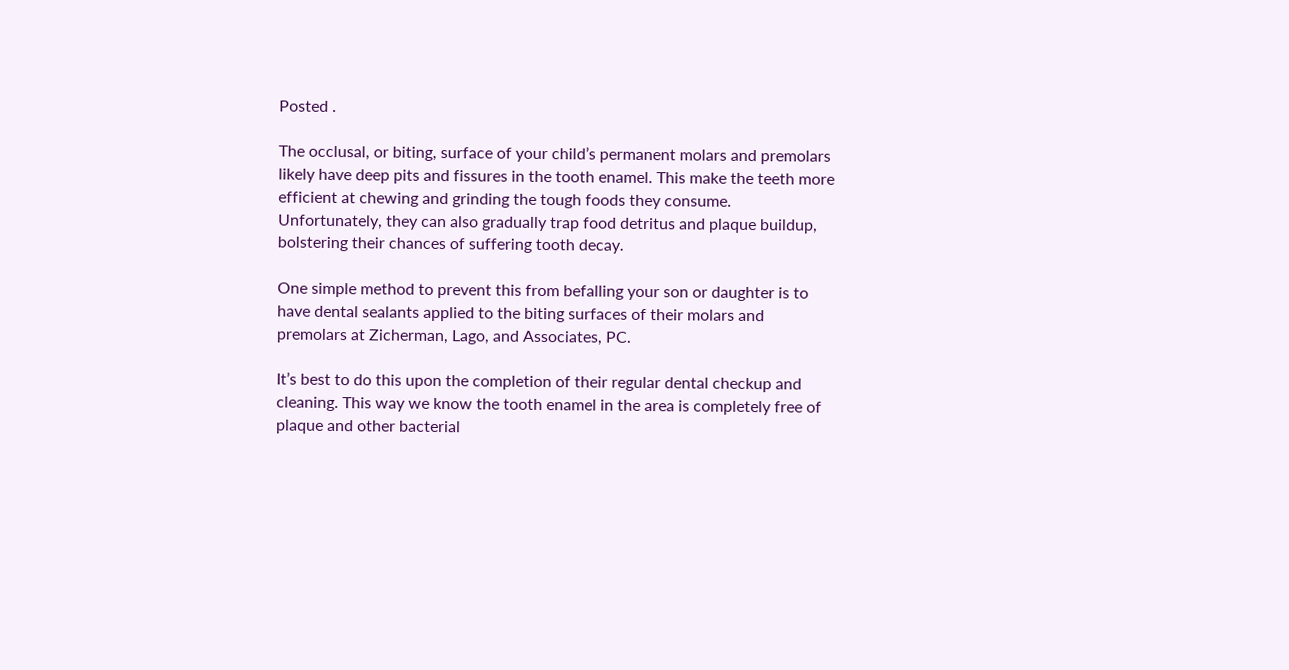Posted .

The occlusal, or biting, surface of your child’s permanent molars and premolars likely have deep pits and fissures in the tooth enamel. This make the teeth more efficient at chewing and grinding the tough foods they consume. Unfortunately, they can also gradually trap food detritus and plaque buildup, bolstering their chances of suffering tooth decay.

One simple method to prevent this from befalling your son or daughter is to have dental sealants applied to the biting surfaces of their molars and premolars at Zicherman, Lago, and Associates, PC.

It’s best to do this upon the completion of their regular dental checkup and cleaning. This way we know the tooth enamel in the area is completely free of plaque and other bacterial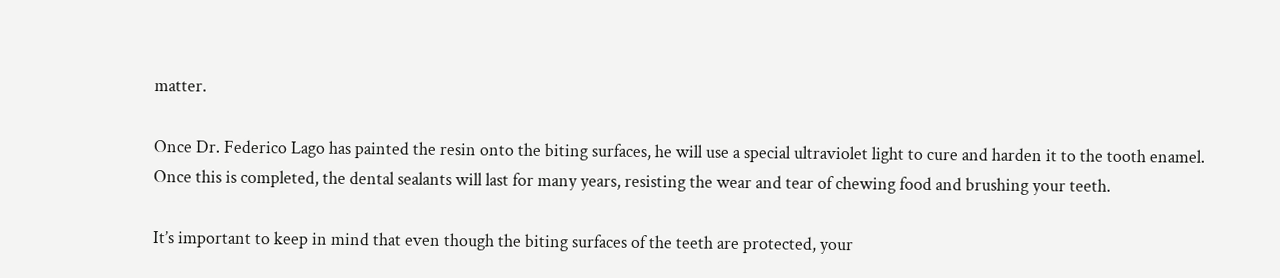matter.

Once Dr. Federico Lago has painted the resin onto the biting surfaces, he will use a special ultraviolet light to cure and harden it to the tooth enamel. Once this is completed, the dental sealants will last for many years, resisting the wear and tear of chewing food and brushing your teeth.

It’s important to keep in mind that even though the biting surfaces of the teeth are protected, your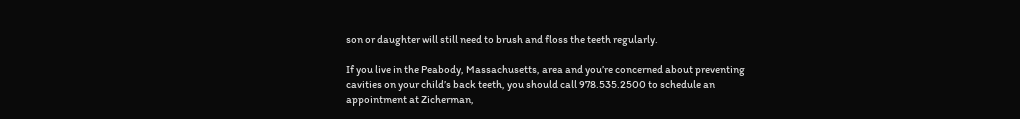son or daughter will still need to brush and floss the teeth regularly.

If you live in the Peabody, Massachusetts, area and you’re concerned about preventing cavities on your child’s back teeth, you should call 978.535.2500 to schedule an appointment at Zicherman,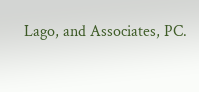Lago, and Associates, PC.